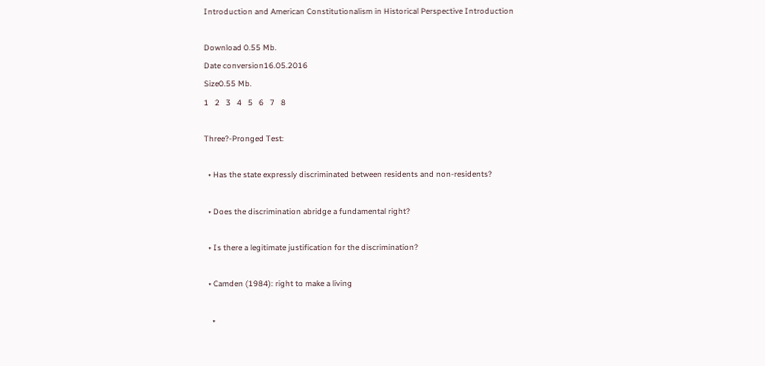Introduction and American Constitutionalism in Historical Perspective Introduction

Download 0.55 Mb.
Date conversion16.05.2016
Size0.55 Mb.
1   2   3   4   5   6   7   8

Three?-Pronged Test:

  • Has the state expressly discriminated between residents and non-residents?

  • Does the discrimination abridge a fundamental right?

  • Is there a legitimate justification for the discrimination?

  • Camden (1984): right to make a living

    •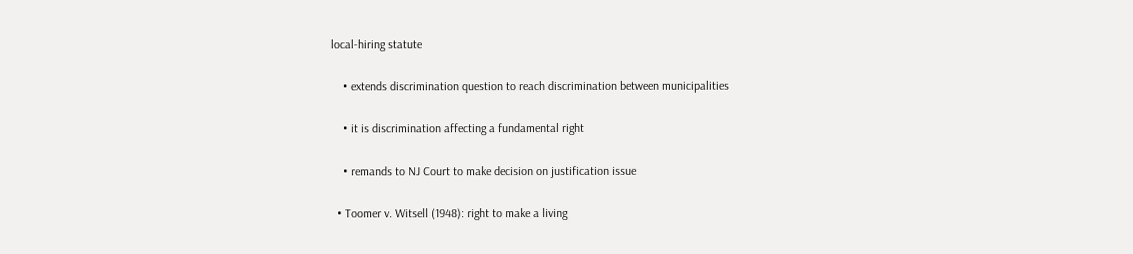local-hiring statute

    • extends discrimination question to reach discrimination between municipalities

    • it is discrimination affecting a fundamental right

    • remands to NJ Court to make decision on justification issue

  • Toomer v. Witsell (1948): right to make a living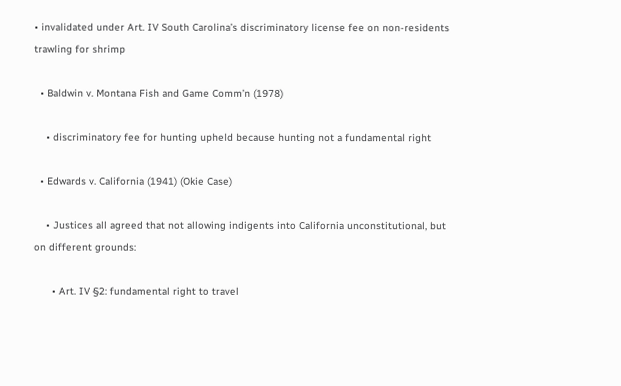• invalidated under Art. IV South Carolina’s discriminatory license fee on non-residents trawling for shrimp

  • Baldwin v. Montana Fish and Game Comm’n (1978)

    • discriminatory fee for hunting upheld because hunting not a fundamental right

  • Edwards v. California (1941) (Okie Case)

    • Justices all agreed that not allowing indigents into California unconstitutional, but on different grounds:

      • Art. IV §2: fundamental right to travel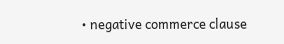• negative commerce clause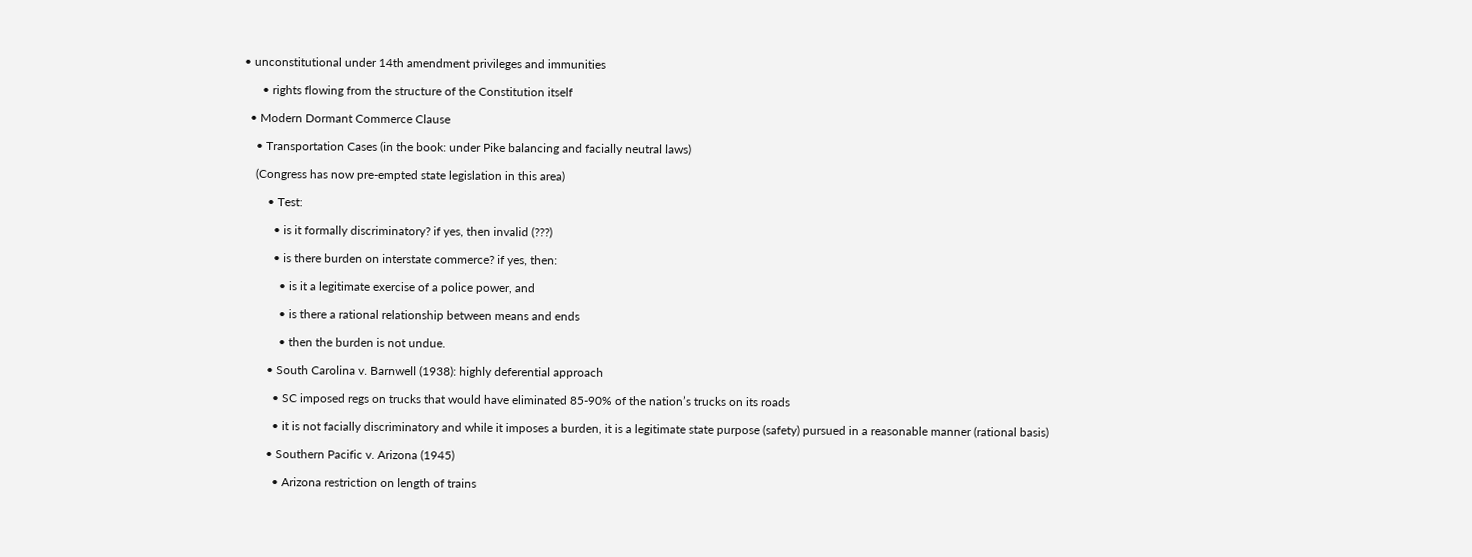• unconstitutional under 14th amendment privileges and immunities

      • rights flowing from the structure of the Constitution itself

  • Modern Dormant Commerce Clause

    • Transportation Cases (in the book: under Pike balancing and facially neutral laws)

    (Congress has now pre-empted state legislation in this area)

        • Test:

          • is it formally discriminatory? if yes, then invalid (???)

          • is there burden on interstate commerce? if yes, then:

            • is it a legitimate exercise of a police power, and

            • is there a rational relationship between means and ends

            • then the burden is not undue.

        • South Carolina v. Barnwell (1938): highly deferential approach

          • SC imposed regs on trucks that would have eliminated 85-90% of the nation’s trucks on its roads

          • it is not facially discriminatory and while it imposes a burden, it is a legitimate state purpose (safety) pursued in a reasonable manner (rational basis)

        • Southern Pacific v. Arizona (1945)

          • Arizona restriction on length of trains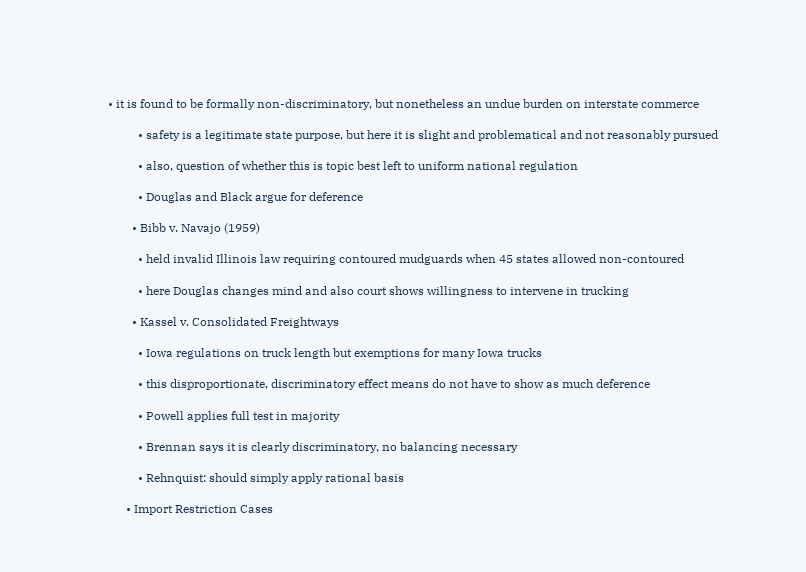• it is found to be formally non-discriminatory, but nonetheless an undue burden on interstate commerce

          • safety is a legitimate state purpose, but here it is slight and problematical and not reasonably pursued

          • also, question of whether this is topic best left to uniform national regulation

          • Douglas and Black argue for deference

        • Bibb v. Navajo (1959)

          • held invalid Illinois law requiring contoured mudguards when 45 states allowed non-contoured

          • here Douglas changes mind and also court shows willingness to intervene in trucking

        • Kassel v. Consolidated Freightways

          • Iowa regulations on truck length but exemptions for many Iowa trucks

          • this disproportionate, discriminatory effect means do not have to show as much deference

          • Powell applies full test in majority

          • Brennan says it is clearly discriminatory, no balancing necessary

          • Rehnquist: should simply apply rational basis

      • Import Restriction Cases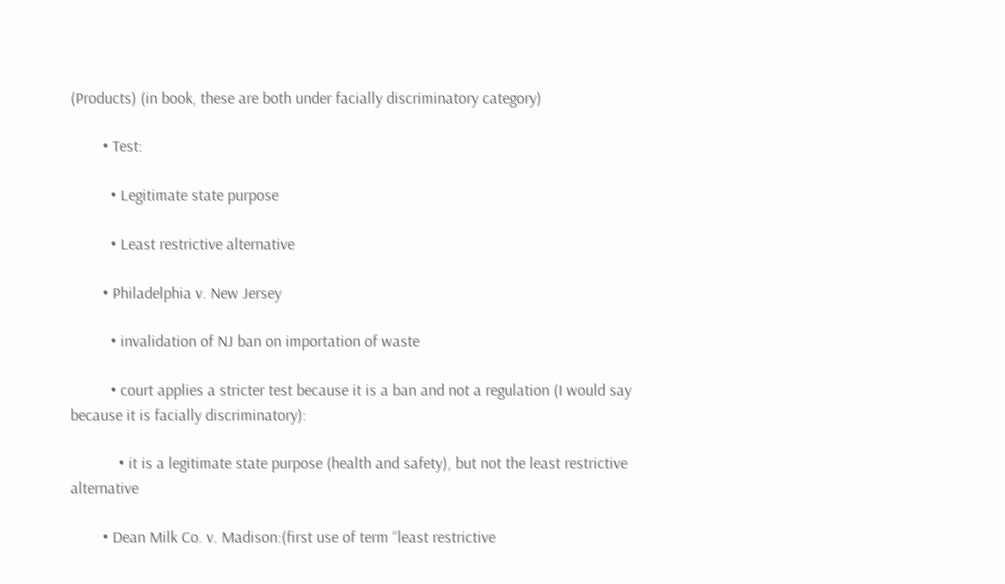(Products) (in book, these are both under facially discriminatory category)

        • Test:

          • Legitimate state purpose

          • Least restrictive alternative

        • Philadelphia v. New Jersey

          • invalidation of NJ ban on importation of waste

          • court applies a stricter test because it is a ban and not a regulation (I would say because it is facially discriminatory):

            • it is a legitimate state purpose (health and safety), but not the least restrictive alternative

        • Dean Milk Co. v. Madison:(first use of term “least restrictive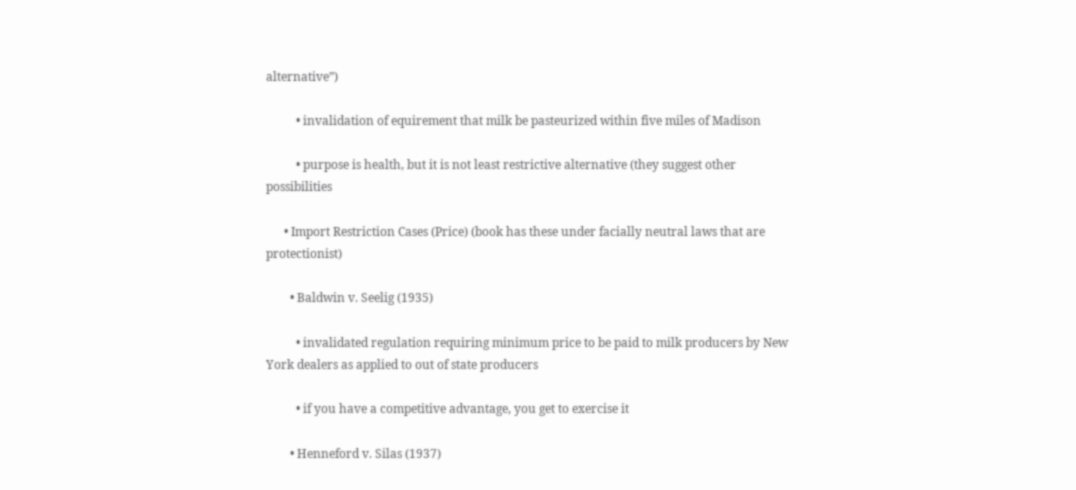alternative”)

          • invalidation of equirement that milk be pasteurized within five miles of Madison

          • purpose is health, but it is not least restrictive alternative (they suggest other possibilities

      • Import Restriction Cases (Price) (book has these under facially neutral laws that are protectionist)

        • Baldwin v. Seelig (1935)

          • invalidated regulation requiring minimum price to be paid to milk producers by New York dealers as applied to out of state producers

          • if you have a competitive advantage, you get to exercise it

        • Henneford v. Silas (1937)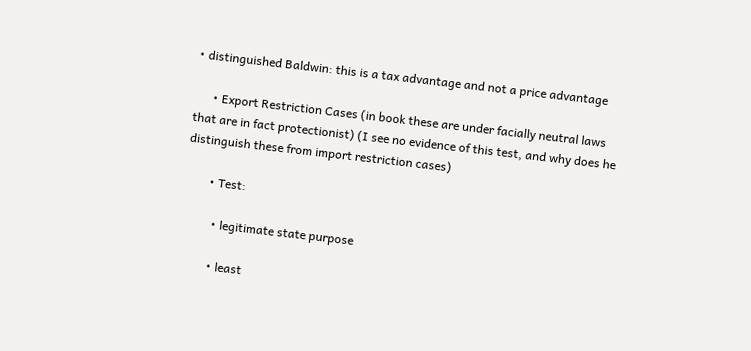• distinguished Baldwin: this is a tax advantage and not a price advantage

      • Export Restriction Cases (in book these are under facially neutral laws that are in fact protectionist) (I see no evidence of this test, and why does he distinguish these from import restriction cases)

        • Test:

          • legitimate state purpose

          • least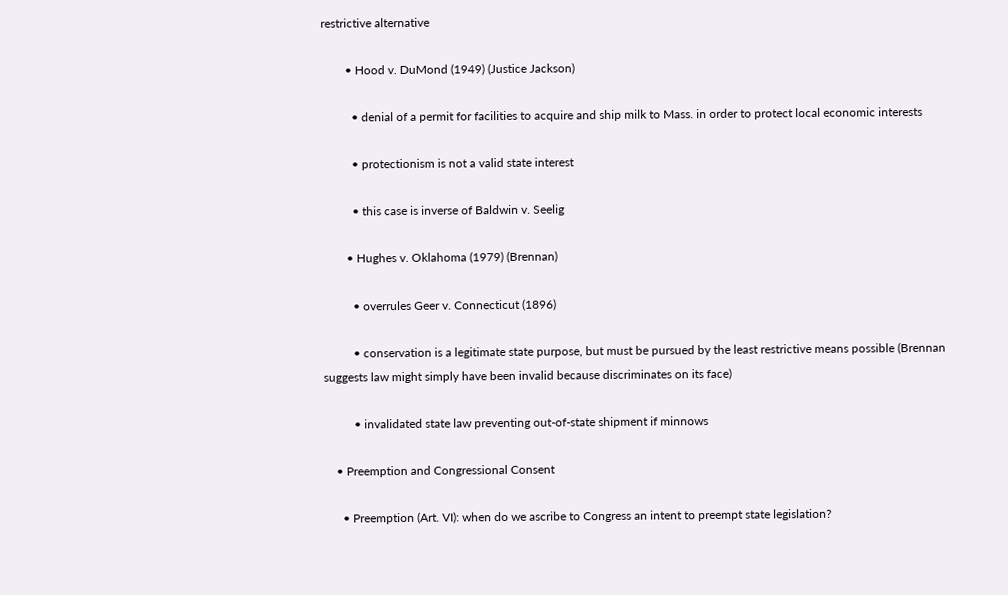restrictive alternative

        • Hood v. DuMond (1949) (Justice Jackson)

          • denial of a permit for facilities to acquire and ship milk to Mass. in order to protect local economic interests

          • protectionism is not a valid state interest

          • this case is inverse of Baldwin v. Seelig

        • Hughes v. Oklahoma (1979) (Brennan)

          • overrules Geer v. Connecticut (1896)

          • conservation is a legitimate state purpose, but must be pursued by the least restrictive means possible (Brennan suggests law might simply have been invalid because discriminates on its face)

          • invalidated state law preventing out-of-state shipment if minnows

    • Preemption and Congressional Consent

      • Preemption (Art. VI): when do we ascribe to Congress an intent to preempt state legislation?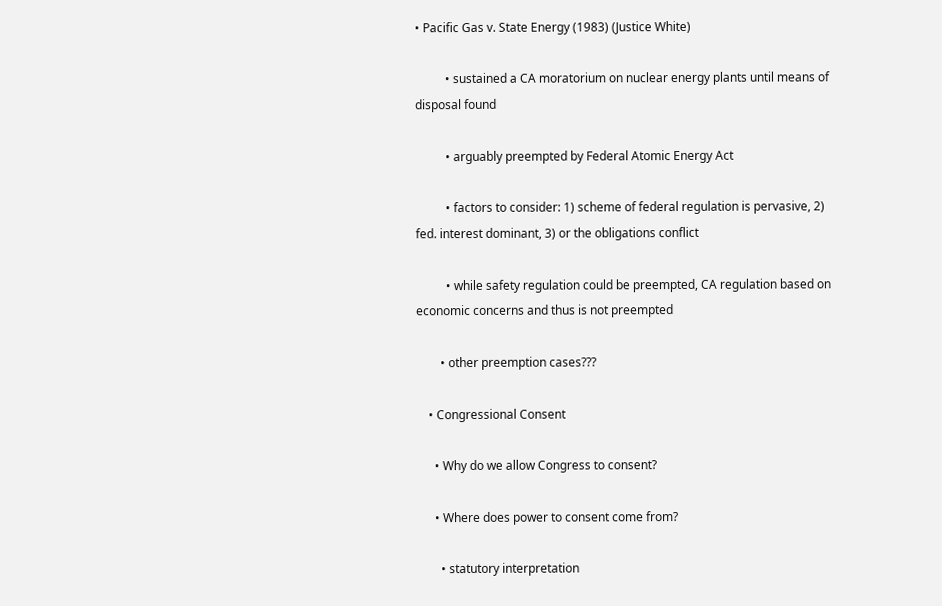• Pacific Gas v. State Energy (1983) (Justice White)

          • sustained a CA moratorium on nuclear energy plants until means of disposal found

          • arguably preempted by Federal Atomic Energy Act

          • factors to consider: 1) scheme of federal regulation is pervasive, 2) fed. interest dominant, 3) or the obligations conflict

          • while safety regulation could be preempted, CA regulation based on economic concerns and thus is not preempted

        • other preemption cases???

    • Congressional Consent

      • Why do we allow Congress to consent?

      • Where does power to consent come from?

        • statutory interpretation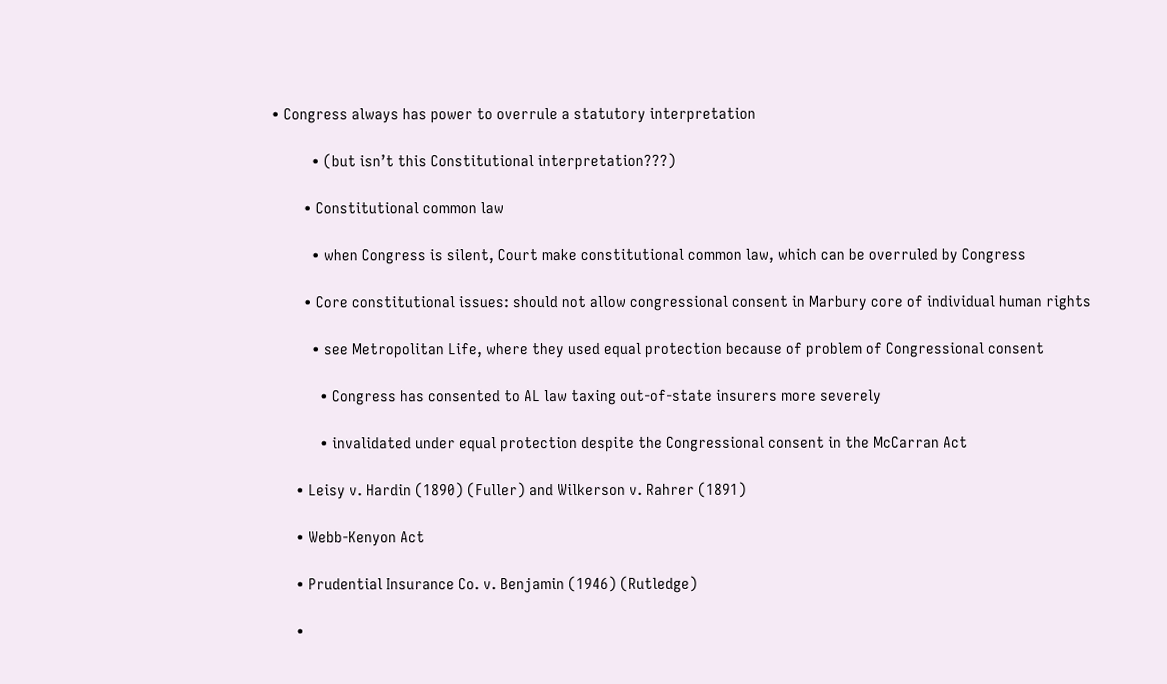• Congress always has power to overrule a statutory interpretation

          • (but isn’t this Constitutional interpretation???)

        • Constitutional common law

          • when Congress is silent, Court make constitutional common law, which can be overruled by Congress

        • Core constitutional issues: should not allow congressional consent in Marbury core of individual human rights

          • see Metropolitan Life, where they used equal protection because of problem of Congressional consent

            • Congress has consented to AL law taxing out-of-state insurers more severely

            • invalidated under equal protection despite the Congressional consent in the McCarran Act

      • Leisy v. Hardin (1890) (Fuller) and Wilkerson v. Rahrer (1891)

      • Webb-Kenyon Act

      • Prudential Insurance Co. v. Benjamin (1946) (Rutledge)

      •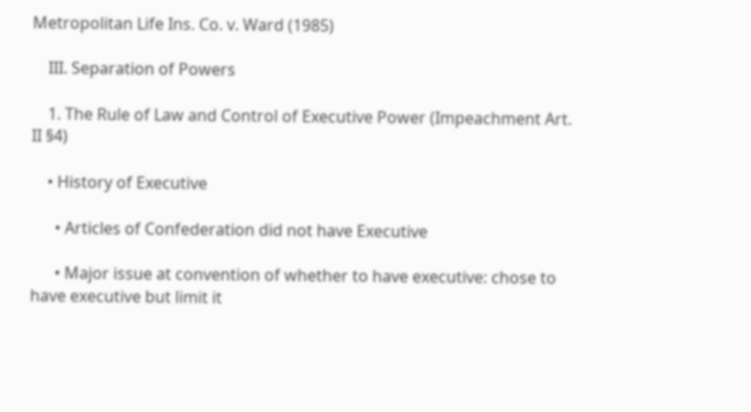Metropolitan Life Ins. Co. v. Ward (1985)

    III. Separation of Powers

    1. The Rule of Law and Control of Executive Power (Impeachment Art. II §4)

    • History of Executive

      • Articles of Confederation did not have Executive

      • Major issue at convention of whether to have executive: chose to have executive but limit it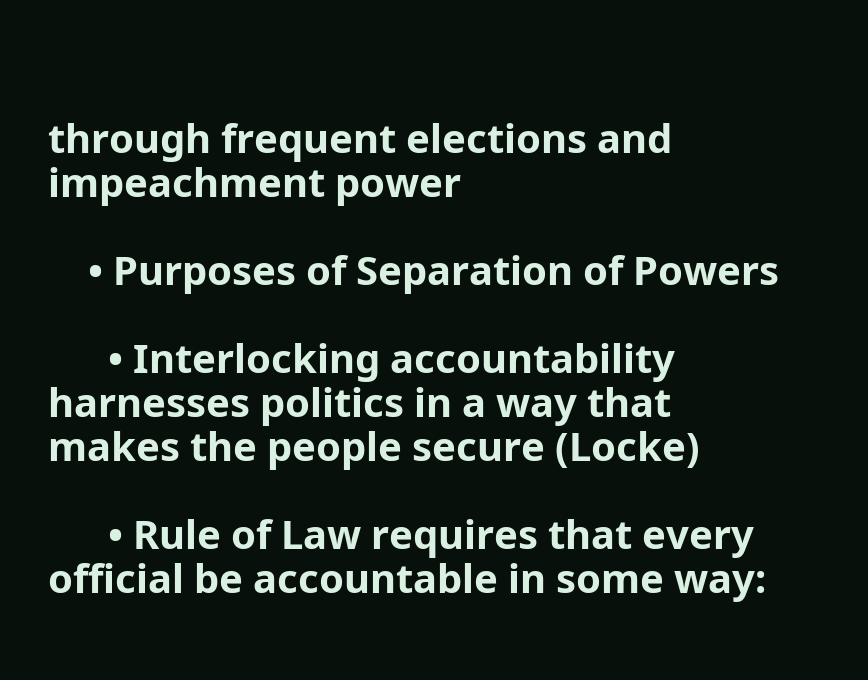through frequent elections and impeachment power

    • Purposes of Separation of Powers

      • Interlocking accountability harnesses politics in a way that makes the people secure (Locke)

      • Rule of Law requires that every official be accountable in some way: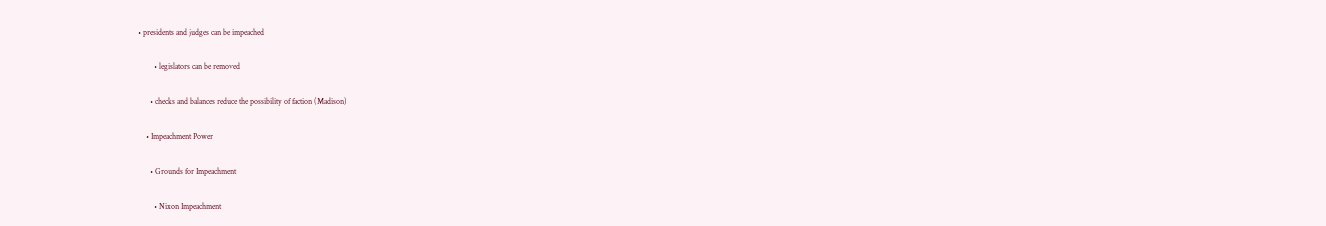• presidents and judges can be impeached

        • legislators can be removed

      • checks and balances reduce the possibility of faction (Madison)

    • Impeachment Power

      • Grounds for Impeachment

        • Nixon Impeachment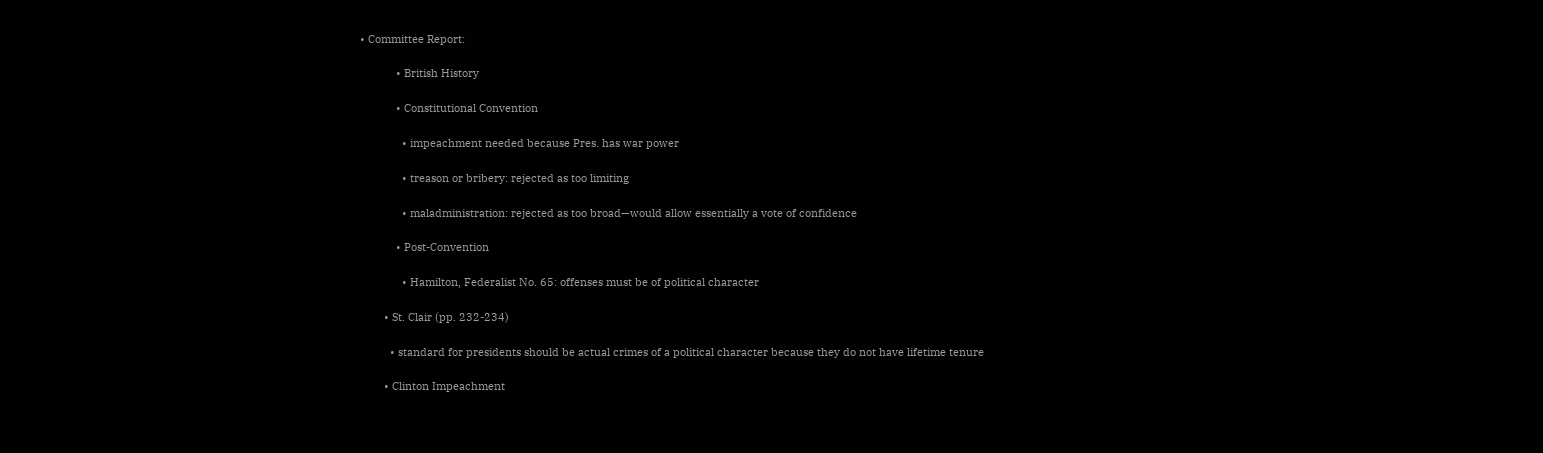• Committee Report:

            • British History

            • Constitutional Convention

              • impeachment needed because Pres. has war power

              • treason or bribery: rejected as too limiting

              • maladministration: rejected as too broad—would allow essentially a vote of confidence

            • Post-Convention

              • Hamilton, Federalist No. 65: offenses must be of political character

        • St. Clair (pp. 232-234)

          • standard for presidents should be actual crimes of a political character because they do not have lifetime tenure

        • Clinton Impeachment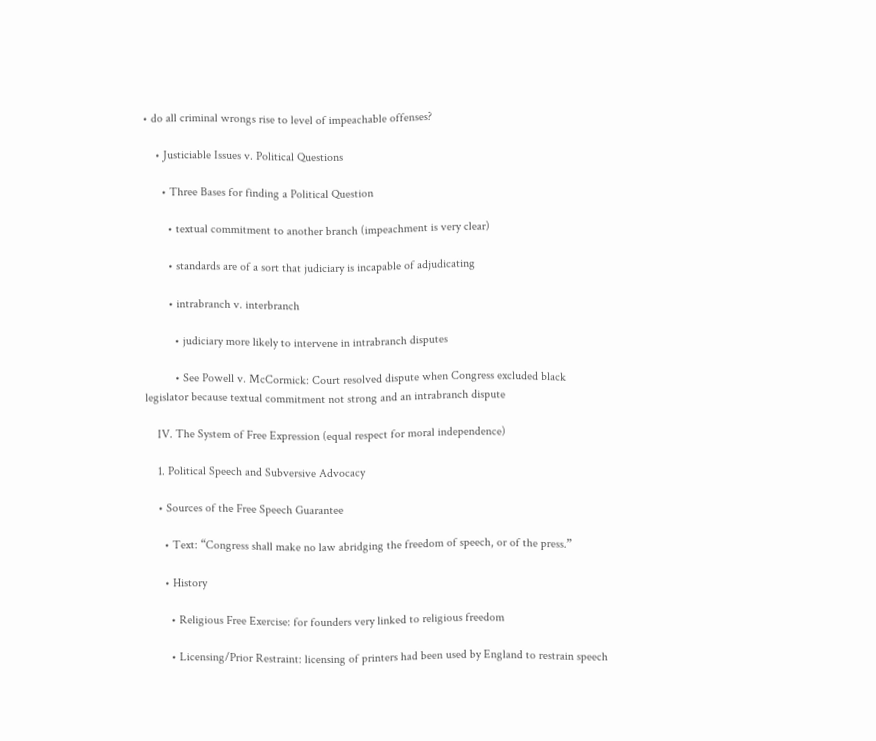• do all criminal wrongs rise to level of impeachable offenses?

    • Justiciable Issues v. Political Questions

      • Three Bases for finding a Political Question

        • textual commitment to another branch (impeachment is very clear)

        • standards are of a sort that judiciary is incapable of adjudicating

        • intrabranch v. interbranch

          • judiciary more likely to intervene in intrabranch disputes

          • See Powell v. McCormick: Court resolved dispute when Congress excluded black legislator because textual commitment not strong and an intrabranch dispute

    IV. The System of Free Expression (equal respect for moral independence)

    1. Political Speech and Subversive Advocacy

    • Sources of the Free Speech Guarantee

      • Text: “Congress shall make no law abridging the freedom of speech, or of the press.”

      • History

        • Religious Free Exercise: for founders very linked to religious freedom

        • Licensing/Prior Restraint: licensing of printers had been used by England to restrain speech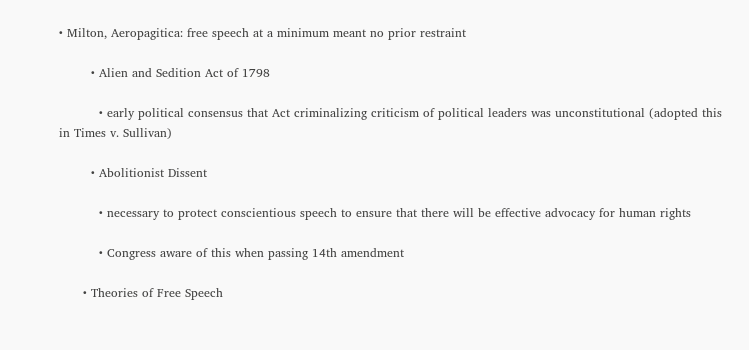• Milton, Aeropagitica: free speech at a minimum meant no prior restraint

        • Alien and Sedition Act of 1798

          • early political consensus that Act criminalizing criticism of political leaders was unconstitutional (adopted this in Times v. Sullivan)

        • Abolitionist Dissent

          • necessary to protect conscientious speech to ensure that there will be effective advocacy for human rights

          • Congress aware of this when passing 14th amendment

      • Theories of Free Speech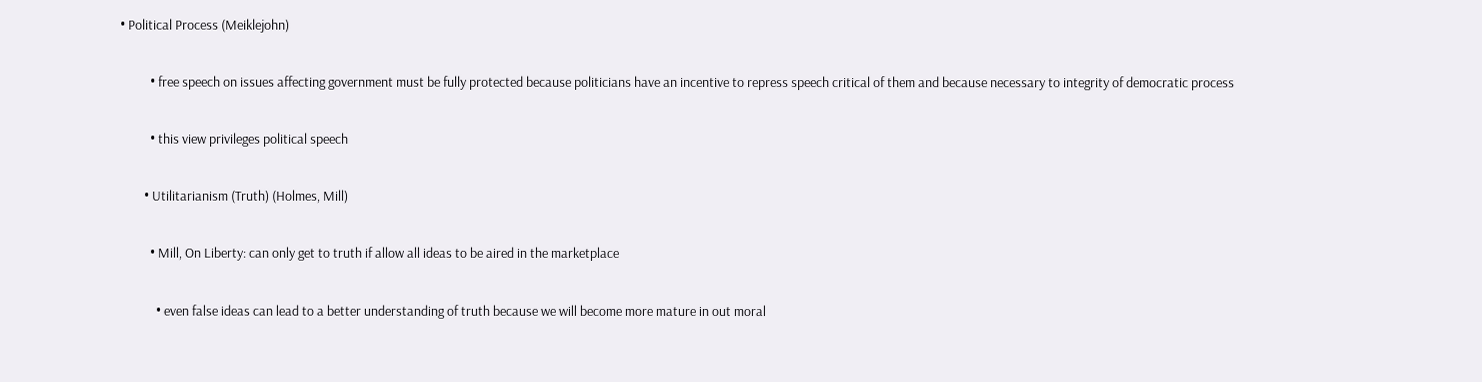• Political Process (Meiklejohn)

          • free speech on issues affecting government must be fully protected because politicians have an incentive to repress speech critical of them and because necessary to integrity of democratic process

          • this view privileges political speech

        • Utilitarianism (Truth) (Holmes, Mill)

          • Mill, On Liberty: can only get to truth if allow all ideas to be aired in the marketplace

            • even false ideas can lead to a better understanding of truth because we will become more mature in out moral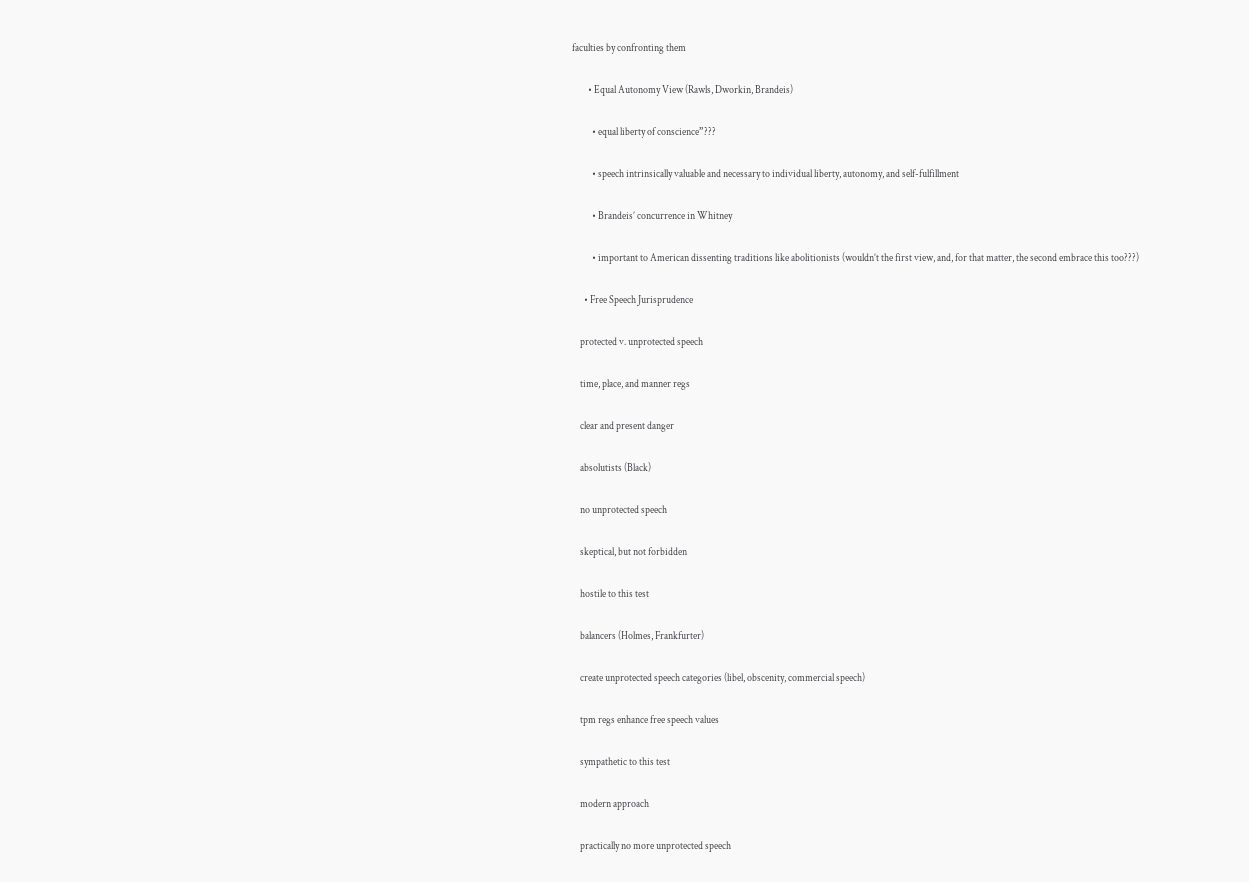faculties by confronting them

        • Equal Autonomy View (Rawls, Dworkin, Brandeis)

          • equal liberty of conscience”???

          • speech intrinsically valuable and necessary to individual liberty, autonomy, and self-fulfillment

          • Brandeis’ concurrence in Whitney

          • important to American dissenting traditions like abolitionists (wouldn’t the first view, and, for that matter, the second embrace this too???)

      • Free Speech Jurisprudence

    protected v. unprotected speech

    time, place, and manner regs

    clear and present danger

    absolutists (Black)

    no unprotected speech

    skeptical, but not forbidden

    hostile to this test

    balancers (Holmes, Frankfurter)

    create unprotected speech categories (libel, obscenity, commercial speech)

    tpm regs enhance free speech values

    sympathetic to this test

    modern approach

    practically no more unprotected speech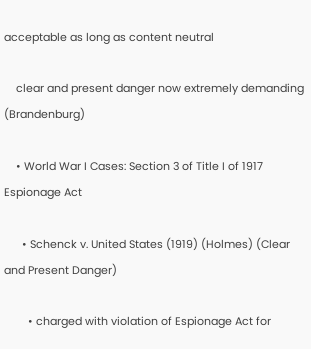acceptable as long as content neutral

    clear and present danger now extremely demanding (Brandenburg)

    • World War I Cases: Section 3 of Title I of 1917 Espionage Act

      • Schenck v. United States (1919) (Holmes) (Clear and Present Danger)

        • charged with violation of Espionage Act for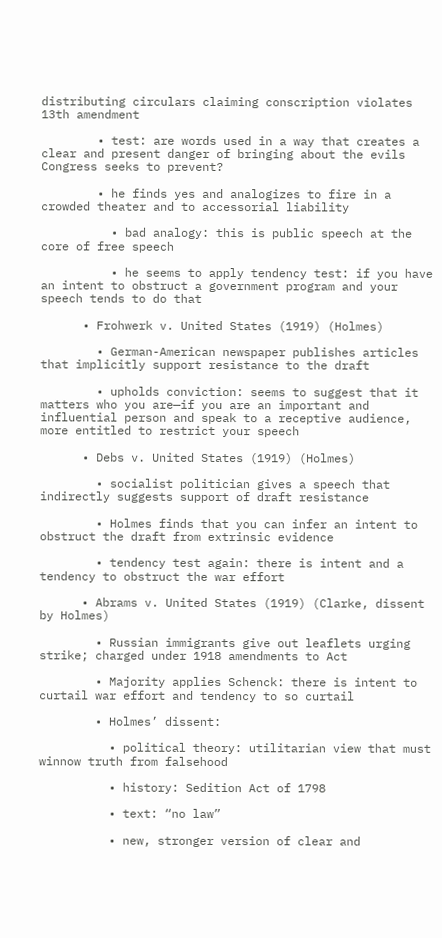distributing circulars claiming conscription violates 13th amendment

        • test: are words used in a way that creates a clear and present danger of bringing about the evils Congress seeks to prevent?

        • he finds yes and analogizes to fire in a crowded theater and to accessorial liability

          • bad analogy: this is public speech at the core of free speech

          • he seems to apply tendency test: if you have an intent to obstruct a government program and your speech tends to do that

      • Frohwerk v. United States (1919) (Holmes)

        • German-American newspaper publishes articles that implicitly support resistance to the draft

        • upholds conviction: seems to suggest that it matters who you are—if you are an important and influential person and speak to a receptive audience, more entitled to restrict your speech

      • Debs v. United States (1919) (Holmes)

        • socialist politician gives a speech that indirectly suggests support of draft resistance

        • Holmes finds that you can infer an intent to obstruct the draft from extrinsic evidence

        • tendency test again: there is intent and a tendency to obstruct the war effort

      • Abrams v. United States (1919) (Clarke, dissent by Holmes)

        • Russian immigrants give out leaflets urging strike; charged under 1918 amendments to Act

        • Majority applies Schenck: there is intent to curtail war effort and tendency to so curtail

        • Holmes’ dissent:

          • political theory: utilitarian view that must winnow truth from falsehood

          • history: Sedition Act of 1798

          • text: “no law”

          • new, stronger version of clear and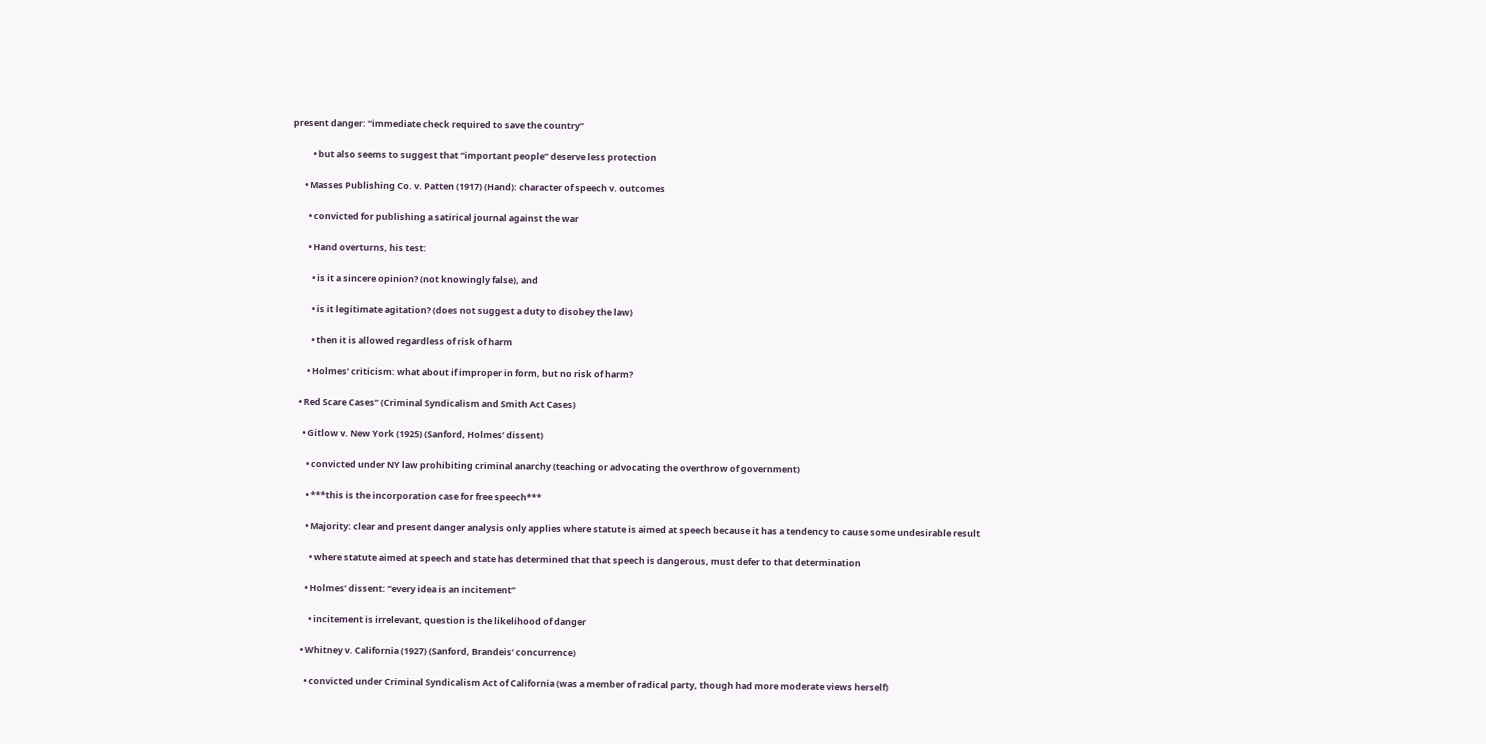present danger: “immediate check required to save the country”

          • but also seems to suggest that “important people” deserve less protection

      • Masses Publishing Co. v. Patten (1917) (Hand): character of speech v. outcomes

        • convicted for publishing a satirical journal against the war

        • Hand overturns, his test:

          • is it a sincere opinion? (not knowingly false), and

          • is it legitimate agitation? (does not suggest a duty to disobey the law)

          • then it is allowed regardless of risk of harm

        • Holmes’ criticism: what about if improper in form, but no risk of harm?

    • Red Scare Cases” (Criminal Syndicalism and Smith Act Cases)

      • Gitlow v. New York (1925) (Sanford, Holmes’ dissent)

        • convicted under NY law prohibiting criminal anarchy (teaching or advocating the overthrow of government)

        • ***this is the incorporation case for free speech***

        • Majority: clear and present danger analysis only applies where statute is aimed at speech because it has a tendency to cause some undesirable result

          • where statute aimed at speech and state has determined that that speech is dangerous, must defer to that determination

        • Holmes’ dissent: “every idea is an incitement”

          • incitement is irrelevant, question is the likelihood of danger

      • Whitney v. California (1927) (Sanford, Brandeis’ concurrence)

        • convicted under Criminal Syndicalism Act of California (was a member of radical party, though had more moderate views herself)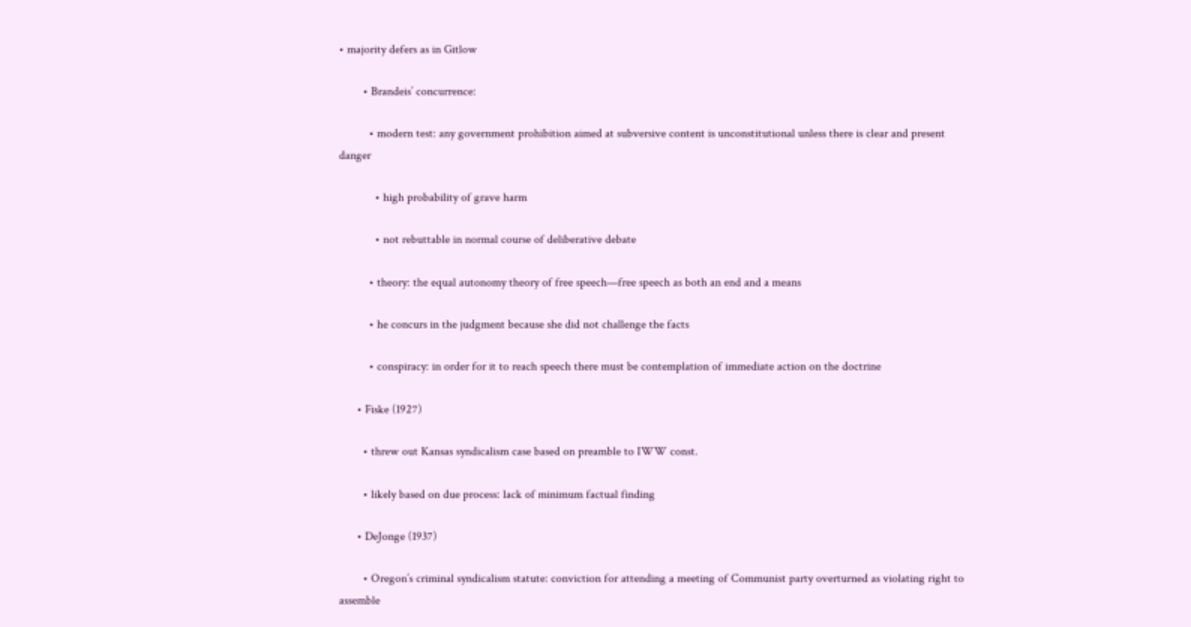• majority defers as in Gitlow

        • Brandeis’ concurrence:

          • modern test: any government prohibition aimed at subversive content is unconstitutional unless there is clear and present danger

            • high probability of grave harm

            • not rebuttable in normal course of deliberative debate

          • theory: the equal autonomy theory of free speech—free speech as both an end and a means

          • he concurs in the judgment because she did not challenge the facts

          • conspiracy: in order for it to reach speech there must be contemplation of immediate action on the doctrine

      • Fiske (1927)

        • threw out Kansas syndicalism case based on preamble to IWW const.

        • likely based on due process: lack of minimum factual finding

      • DeJonge (1937)

        • Oregon’s criminal syndicalism statute: conviction for attending a meeting of Communist party overturned as violating right to assemble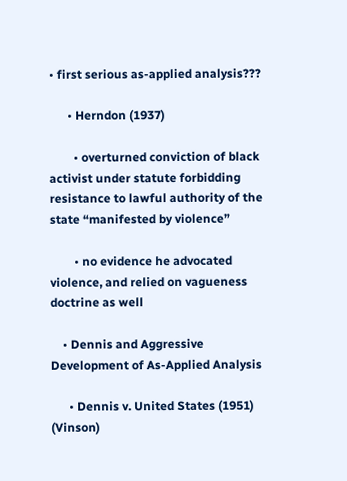• first serious as-applied analysis???

      • Herndon (1937)

        • overturned conviction of black activist under statute forbidding resistance to lawful authority of the state “manifested by violence”

        • no evidence he advocated violence, and relied on vagueness doctrine as well

    • Dennis and Aggressive Development of As-Applied Analysis

      • Dennis v. United States (1951) (Vinson)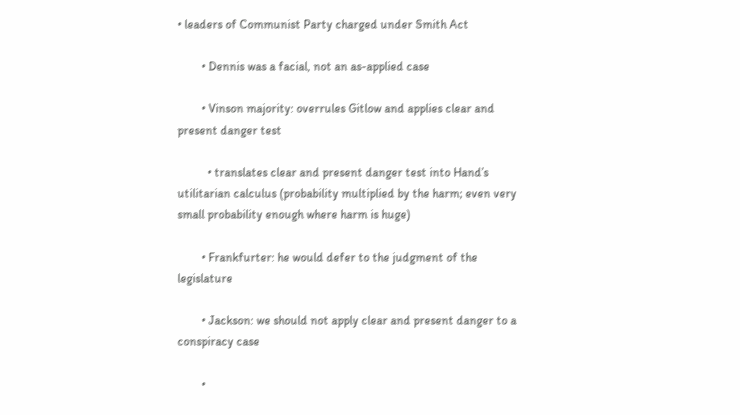• leaders of Communist Party charged under Smith Act

        • Dennis was a facial, not an as-applied case

        • Vinson majority: overrules Gitlow and applies clear and present danger test

          • translates clear and present danger test into Hand’s utilitarian calculus (probability multiplied by the harm; even very small probability enough where harm is huge)

        • Frankfurter: he would defer to the judgment of the legislature

        • Jackson: we should not apply clear and present danger to a conspiracy case

        •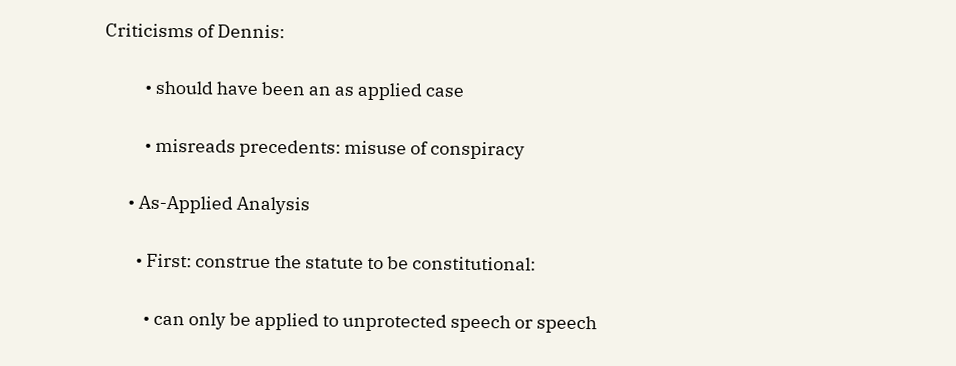Criticisms of Dennis:

          • should have been an as applied case

          • misreads precedents: misuse of conspiracy

      • As-Applied Analysis

        • First: construe the statute to be constitutional:

          • can only be applied to unprotected speech or speech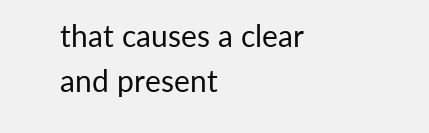that causes a clear and present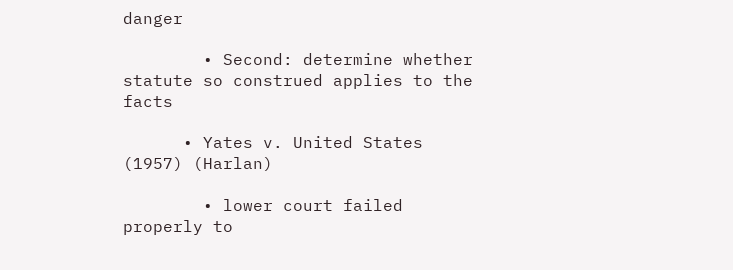danger

        • Second: determine whether statute so construed applies to the facts

      • Yates v. United States (1957) (Harlan)

        • lower court failed properly to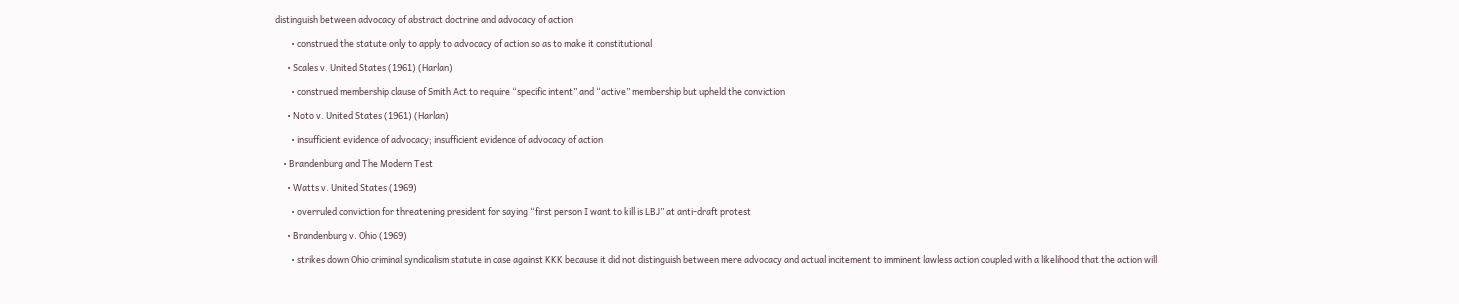distinguish between advocacy of abstract doctrine and advocacy of action

        • construed the statute only to apply to advocacy of action so as to make it constitutional

      • Scales v. United States (1961) (Harlan)

        • construed membership clause of Smith Act to require “specific intent” and “active” membership but upheld the conviction

      • Noto v. United States (1961) (Harlan)

        • insufficient evidence of advocacy; insufficient evidence of advocacy of action

    • Brandenburg and The Modern Test

      • Watts v. United States (1969)

        • overruled conviction for threatening president for saying “first person I want to kill is LBJ” at anti-draft protest

      • Brandenburg v. Ohio (1969)

        • strikes down Ohio criminal syndicalism statute in case against KKK because it did not distinguish between mere advocacy and actual incitement to imminent lawless action coupled with a likelihood that the action will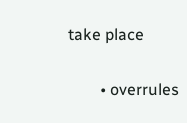take place

        • overrules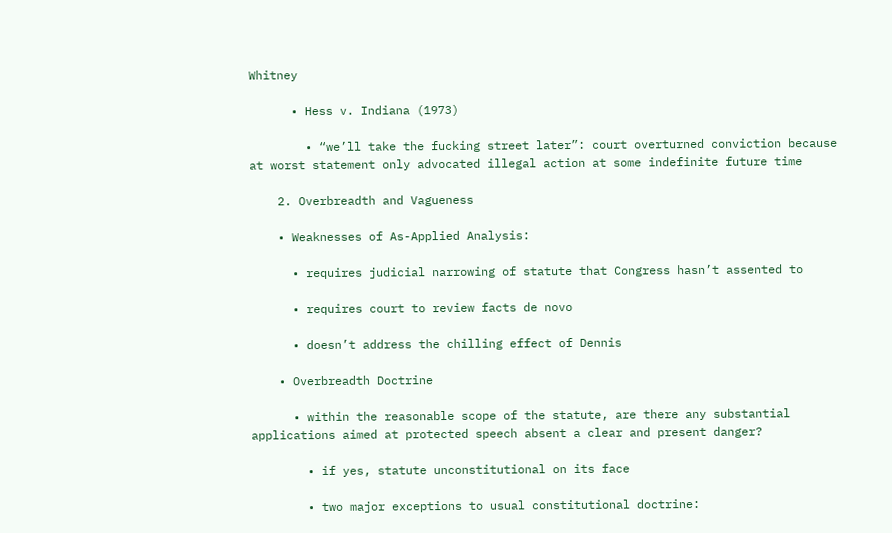Whitney

      • Hess v. Indiana (1973)

        • “we’ll take the fucking street later”: court overturned conviction because at worst statement only advocated illegal action at some indefinite future time

    2. Overbreadth and Vagueness

    • Weaknesses of As-Applied Analysis:

      • requires judicial narrowing of statute that Congress hasn’t assented to

      • requires court to review facts de novo

      • doesn’t address the chilling effect of Dennis

    • Overbreadth Doctrine

      • within the reasonable scope of the statute, are there any substantial applications aimed at protected speech absent a clear and present danger?

        • if yes, statute unconstitutional on its face

        • two major exceptions to usual constitutional doctrine: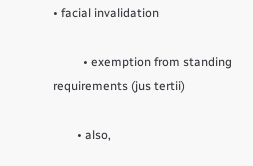• facial invalidation

          • exemption from standing requirements (jus tertii)

        • also,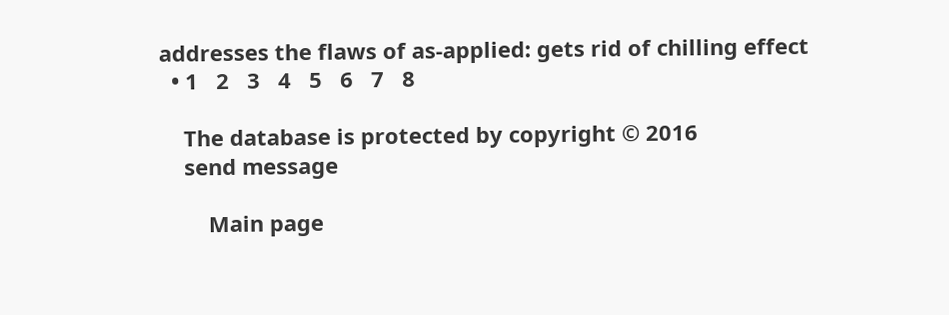addresses the flaws of as-applied: gets rid of chilling effect
  • 1   2   3   4   5   6   7   8

    The database is protected by copyright © 2016
    send message

        Main page